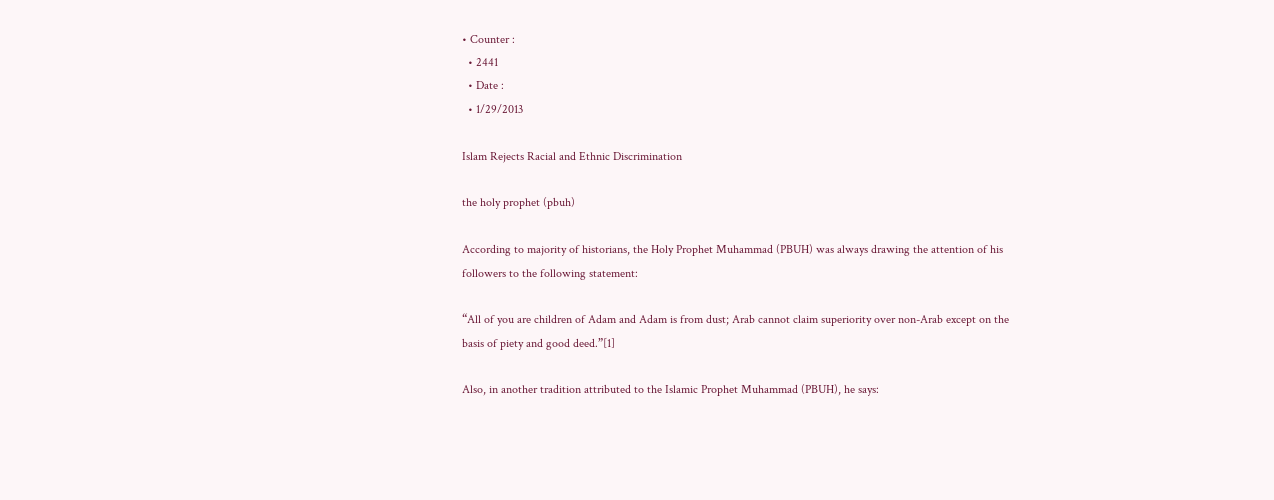• Counter :
  • 2441
  • Date :
  • 1/29/2013

Islam Rejects Racial and Ethnic Discrimination

the holy prophet (pbuh)

According to majority of historians, the Holy Prophet Muhammad (PBUH) was always drawing the attention of his followers to the following statement:

“All of you are children of Adam and Adam is from dust; Arab cannot claim superiority over non-Arab except on the basis of piety and good deed.”[1]

Also, in another tradition attributed to the Islamic Prophet Muhammad (PBUH), he says: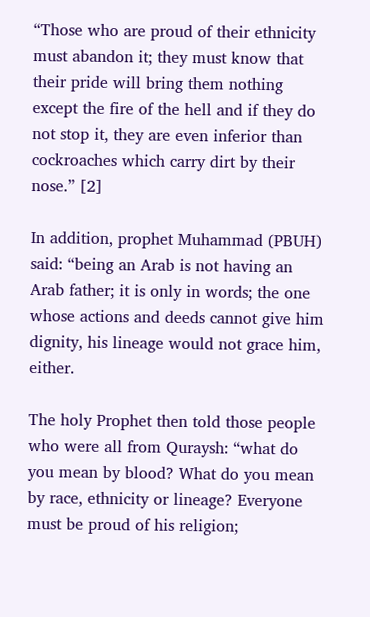“Those who are proud of their ethnicity must abandon it; they must know that their pride will bring them nothing except the fire of the hell and if they do not stop it, they are even inferior than cockroaches which carry dirt by their nose.” [2]

In addition, prophet Muhammad (PBUH) said: “being an Arab is not having an Arab father; it is only in words; the one whose actions and deeds cannot give him dignity, his lineage would not grace him, either.

The holy Prophet then told those people who were all from Quraysh: “what do you mean by blood? What do you mean by race, ethnicity or lineage? Everyone must be proud of his religion;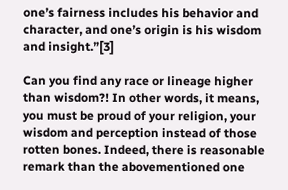one’s fairness includes his behavior and character, and one’s origin is his wisdom and insight.”[3]

Can you find any race or lineage higher than wisdom?! In other words, it means, you must be proud of your religion, your wisdom and perception instead of those rotten bones. Indeed, there is reasonable remark than the abovementioned one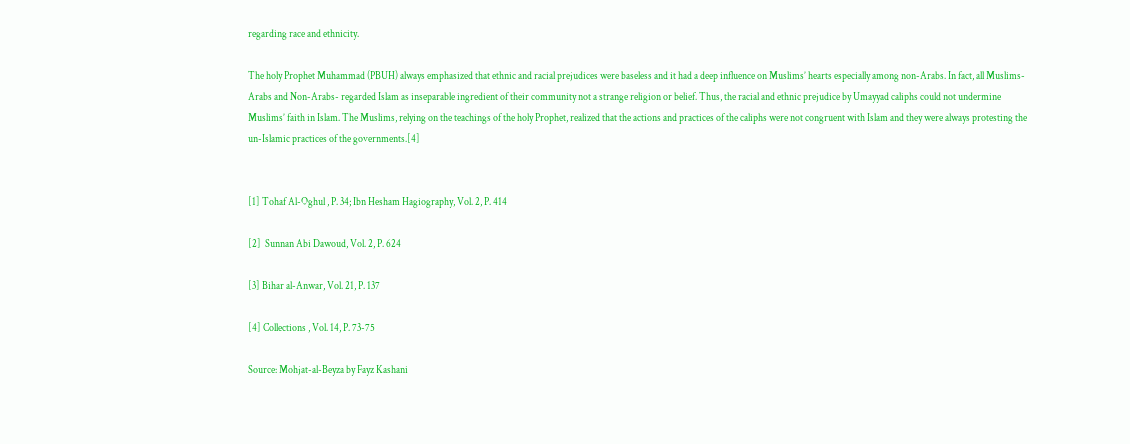regarding race and ethnicity.

The holy Prophet Muhammad (PBUH) always emphasized that ethnic and racial prejudices were baseless and it had a deep influence on Muslims’ hearts especially among non-Arabs. In fact, all Muslims- Arabs and Non-Arabs- regarded Islam as inseparable ingredient of their community not a strange religion or belief. Thus, the racial and ethnic prejudice by Umayyad caliphs could not undermine Muslims’ faith in Islam. The Muslims, relying on the teachings of the holy Prophet, realized that the actions and practices of the caliphs were not congruent with Islam and they were always protesting the un-Islamic practices of the governments.[4]


[1] Tohaf Al-Oghul , P. 34; Ibn Hesham Hagiography, Vol. 2, P. 414

[2]  Sunnan Abi Dawoud, Vol. 2, P. 624

[3] Bihar al-Anwar, Vol. 21, P. 137

[4] Collections , Vol. 14, P. 73-75

Source: Mohjat-al-Beyza by Fayz Kashani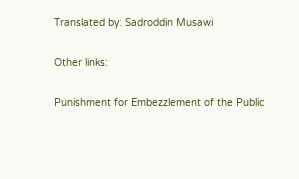Translated by: Sadroddin Musawi

Other links:

Punishment for Embezzlement of the Public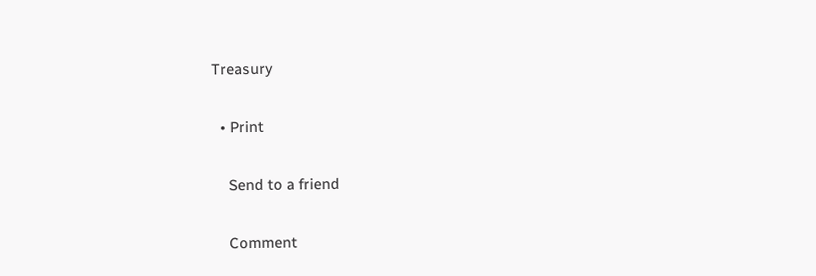Treasury

  • Print

    Send to a friend

    Comment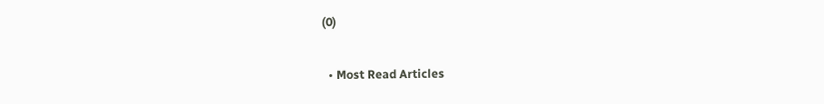(0)

  • Most Read Articles